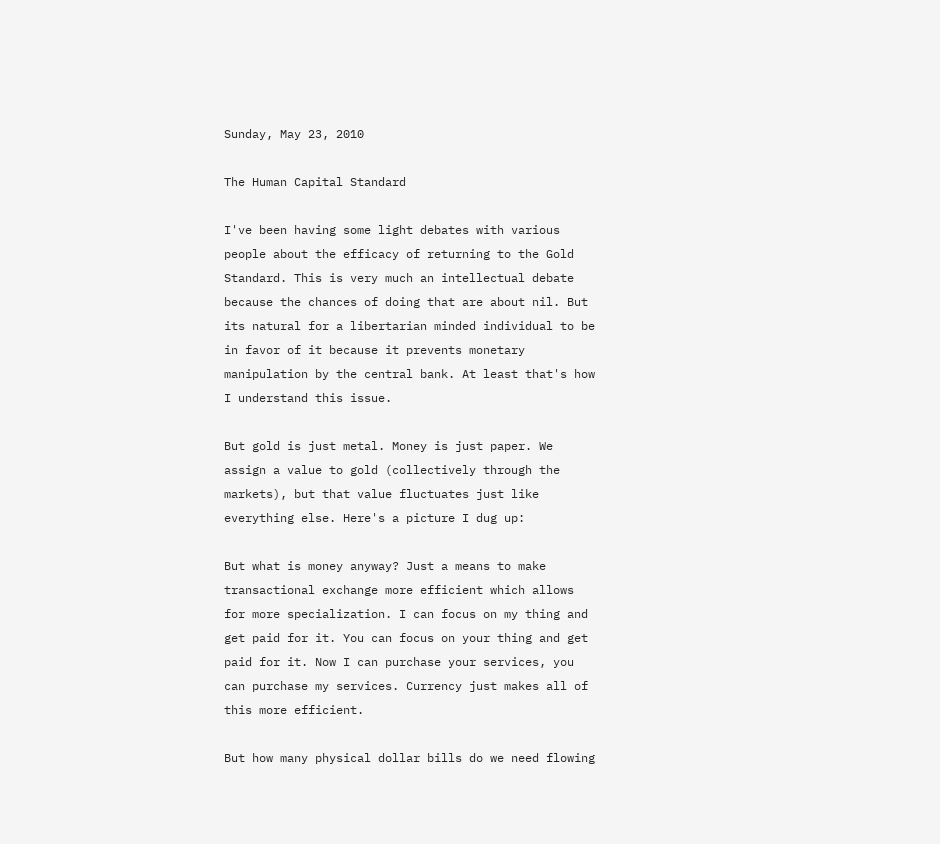Sunday, May 23, 2010

The Human Capital Standard

I've been having some light debates with various people about the efficacy of returning to the Gold Standard. This is very much an intellectual debate because the chances of doing that are about nil. But its natural for a libertarian minded individual to be in favor of it because it prevents monetary manipulation by the central bank. At least that's how I understand this issue.

But gold is just metal. Money is just paper. We assign a value to gold (collectively through the markets), but that value fluctuates just like everything else. Here's a picture I dug up:

But what is money anyway? Just a means to make transactional exchange more efficient which allows for more specialization. I can focus on my thing and get paid for it. You can focus on your thing and get paid for it. Now I can purchase your services, you can purchase my services. Currency just makes all of this more efficient.

But how many physical dollar bills do we need flowing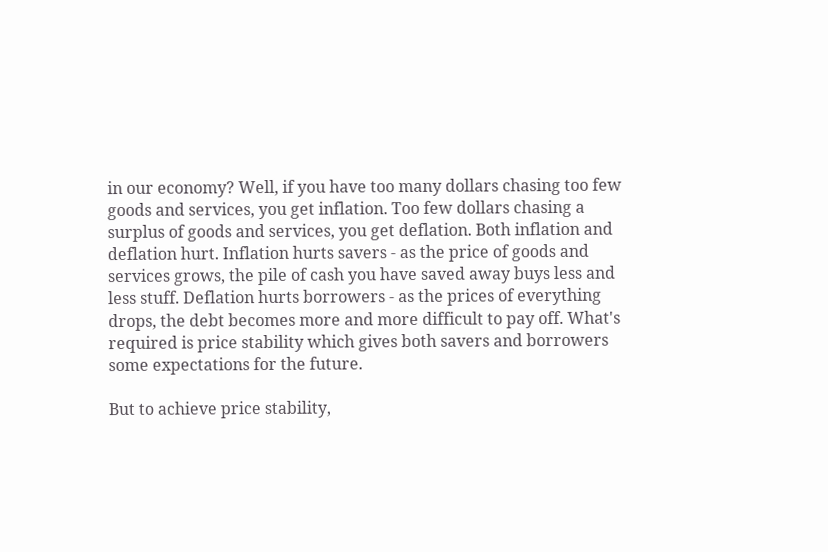in our economy? Well, if you have too many dollars chasing too few goods and services, you get inflation. Too few dollars chasing a surplus of goods and services, you get deflation. Both inflation and deflation hurt. Inflation hurts savers - as the price of goods and services grows, the pile of cash you have saved away buys less and less stuff. Deflation hurts borrowers - as the prices of everything drops, the debt becomes more and more difficult to pay off. What's required is price stability which gives both savers and borrowers some expectations for the future.

But to achieve price stability,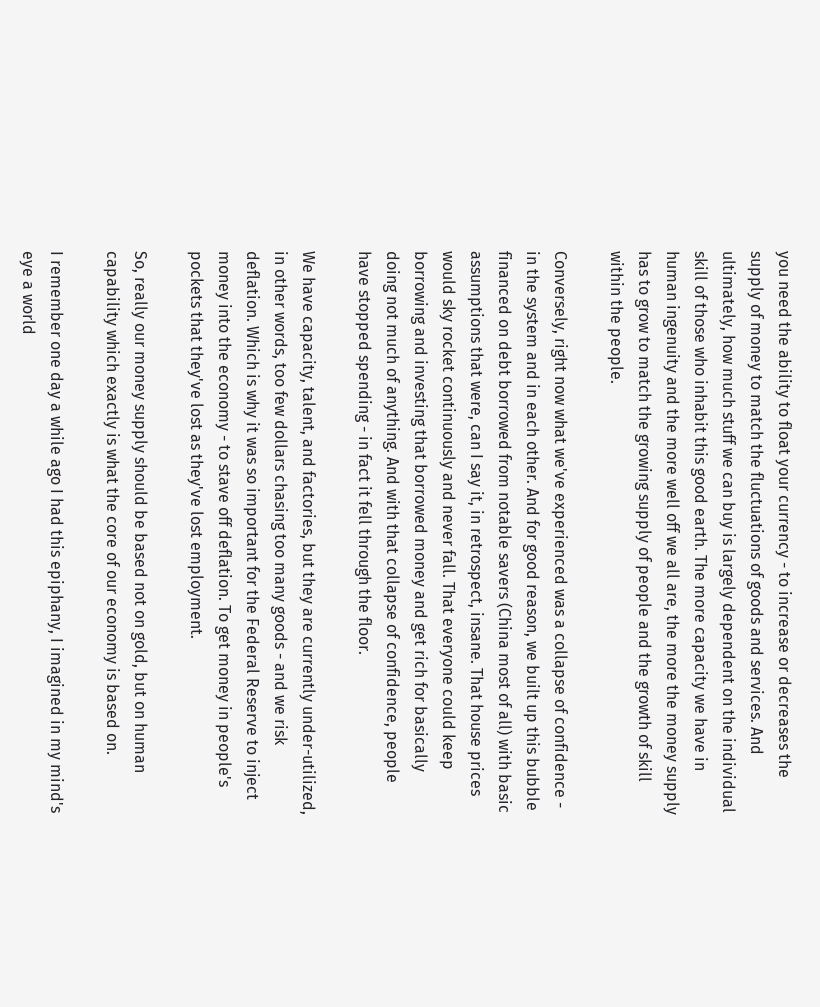you need the ability to float your currency - to increase or decreases the supply of money to match the fluctuations of goods and services. And ultimately, how much stuff we can buy is largely dependent on the individual skill of those who inhabit this good earth. The more capacity we have in human ingenuity and the more well off we all are, the more the money supply has to grow to match the growing supply of people and the growth of skill within the people.

Conversely, right now what we've experienced was a collapse of confidence - in the system and in each other. And for good reason, we built up this bubble financed on debt borrowed from notable savers (China most of all) with basic assumptions that were, can I say it, in retrospect, insane. That house prices would sky rocket continuously and never fall. That everyone could keep borrowing and investing that borrowed money and get rich for basically doing not much of anything. And with that collapse of confidence, people have stopped spending - in fact it fell through the floor.

We have capacity, talent, and factories, but they are currently under-utilized, in other words, too few dollars chasing too many goods - and we risk deflation. Which is why it was so important for the Federal Reserve to inject money into the economy - to stave off deflation. To get money in people's pockets that they've lost as they've lost employment.

So, really our money supply should be based not on gold, but on human capability which exactly is what the core of our economy is based on.

I remember one day a while ago I had this epiphany, I imagined in my mind's eye a world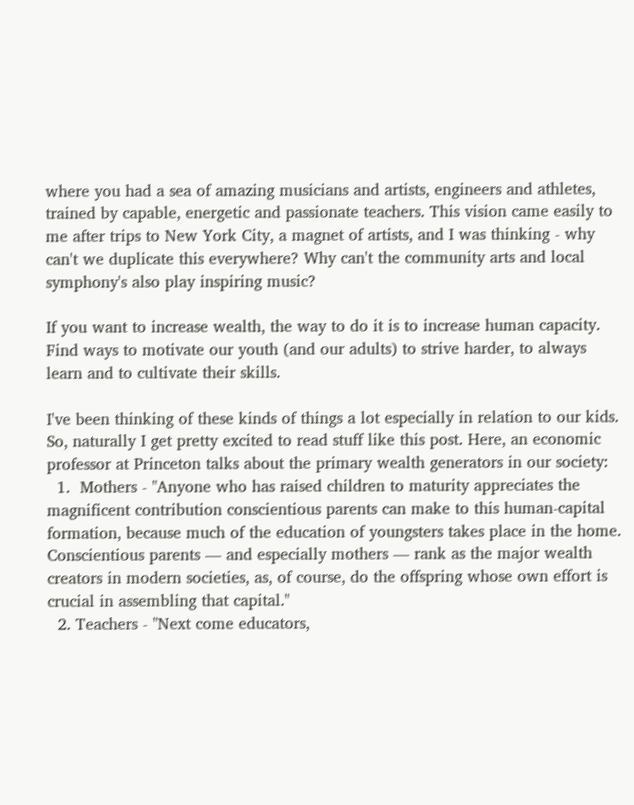where you had a sea of amazing musicians and artists, engineers and athletes, trained by capable, energetic and passionate teachers. This vision came easily to me after trips to New York City, a magnet of artists, and I was thinking - why can't we duplicate this everywhere? Why can't the community arts and local symphony's also play inspiring music?

If you want to increase wealth, the way to do it is to increase human capacity. Find ways to motivate our youth (and our adults) to strive harder, to always learn and to cultivate their skills.

I've been thinking of these kinds of things a lot especially in relation to our kids. So, naturally I get pretty excited to read stuff like this post. Here, an economic professor at Princeton talks about the primary wealth generators in our society:
  1.  Mothers - "Anyone who has raised children to maturity appreciates the magnificent contribution conscientious parents can make to this human-capital formation, because much of the education of youngsters takes place in the home. Conscientious parents — and especially mothers — rank as the major wealth creators in modern societies, as, of course, do the offspring whose own effort is crucial in assembling that capital."
  2. Teachers - "Next come educators,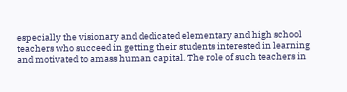especially the visionary and dedicated elementary and high school teachers who succeed in getting their students interested in learning and motivated to amass human capital. The role of such teachers in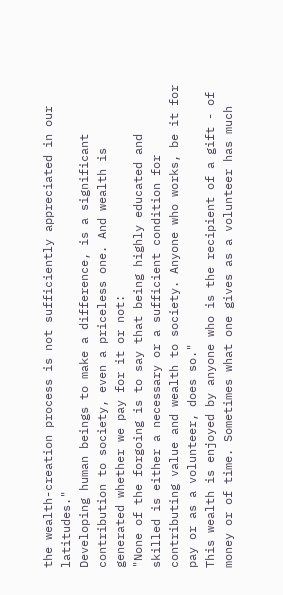the wealth-creation process is not sufficiently appreciated in our latitudes."
Developing human beings to make a difference, is a significant contribution to society, even a priceless one. And wealth is generated whether we pay for it or not:
"None of the forgoing is to say that being highly educated and skilled is either a necessary or a sufficient condition for contributing value and wealth to society. Anyone who works, be it for pay or as a volunteer, does so."
This wealth is enjoyed by anyone who is the recipient of a gift - of money or of time. Sometimes what one gives as a volunteer has much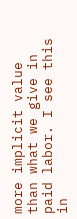more implicit value than what we give in paid labor. I see this in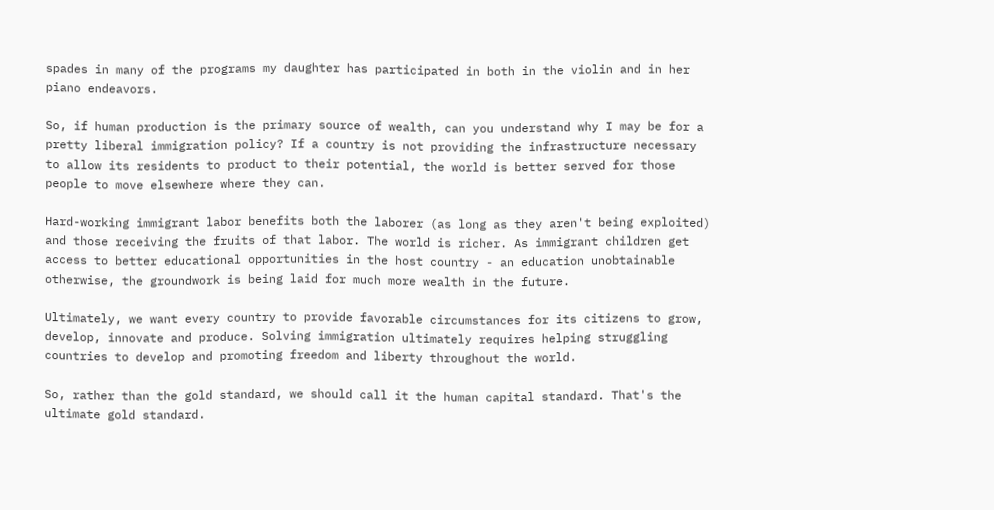spades in many of the programs my daughter has participated in both in the violin and in her piano endeavors.

So, if human production is the primary source of wealth, can you understand why I may be for a pretty liberal immigration policy? If a country is not providing the infrastructure necessary to allow its residents to product to their potential, the world is better served for those people to move elsewhere where they can.

Hard-working immigrant labor benefits both the laborer (as long as they aren't being exploited) and those receiving the fruits of that labor. The world is richer. As immigrant children get access to better educational opportunities in the host country - an education unobtainable otherwise, the groundwork is being laid for much more wealth in the future.

Ultimately, we want every country to provide favorable circumstances for its citizens to grow, develop, innovate and produce. Solving immigration ultimately requires helping struggling countries to develop and promoting freedom and liberty throughout the world.

So, rather than the gold standard, we should call it the human capital standard. That's the ultimate gold standard.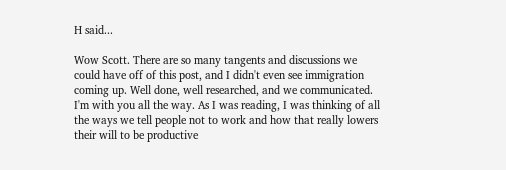H said...

Wow Scott. There are so many tangents and discussions we could have off of this post, and I didn't even see immigration coming up. Well done, well researched, and we communicated. I'm with you all the way. As I was reading, I was thinking of all the ways we tell people not to work and how that really lowers their will to be productive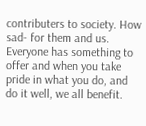contributers to society. How sad- for them and us. Everyone has something to offer and when you take pride in what you do, and do it well, we all benefit.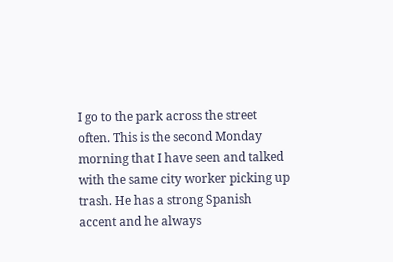I go to the park across the street often. This is the second Monday morning that I have seen and talked with the same city worker picking up trash. He has a strong Spanish accent and he always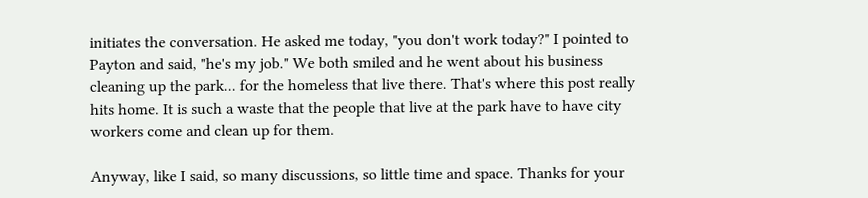initiates the conversation. He asked me today, "you don't work today?" I pointed to Payton and said, "he's my job." We both smiled and he went about his business cleaning up the park... for the homeless that live there. That's where this post really hits home. It is such a waste that the people that live at the park have to have city workers come and clean up for them.

Anyway, like I said, so many discussions, so little time and space. Thanks for your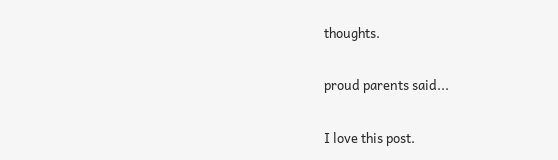thoughts.

proud parents said...

I love this post.